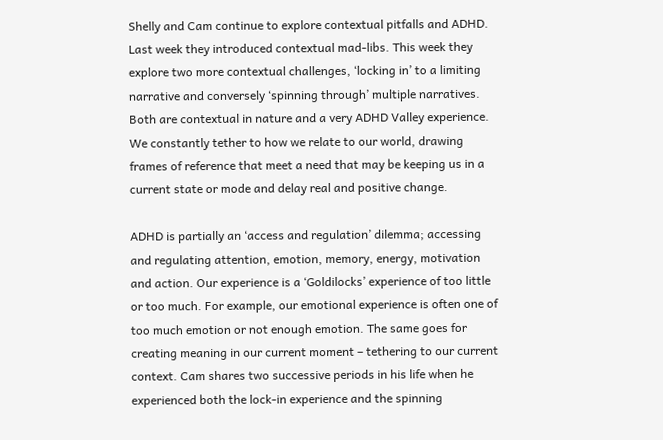Shelly and Cam continue to explore contextual pitfalls and ADHD. Last week they introduced contextual mad-libs. This week they explore two more contextual challenges, ‘locking in’ to a limiting narrative and conversely ‘spinning through’ multiple narratives. Both are contextual in nature and a very ADHD Valley experience. We constantly tether to how we relate to our world, drawing frames of reference that meet a need that may be keeping us in a current state or mode and delay real and positive change.

ADHD is partially an ‘access and regulation’ dilemma; accessing and regulating attention, emotion, memory, energy, motivation and action. Our experience is a ‘Goldilocks’ experience of too little or too much. For example, our emotional experience is often one of too much emotion or not enough emotion. The same goes for creating meaning in our current moment – tethering to our current context. Cam shares two successive periods in his life when he experienced both the lock-in experience and the spinning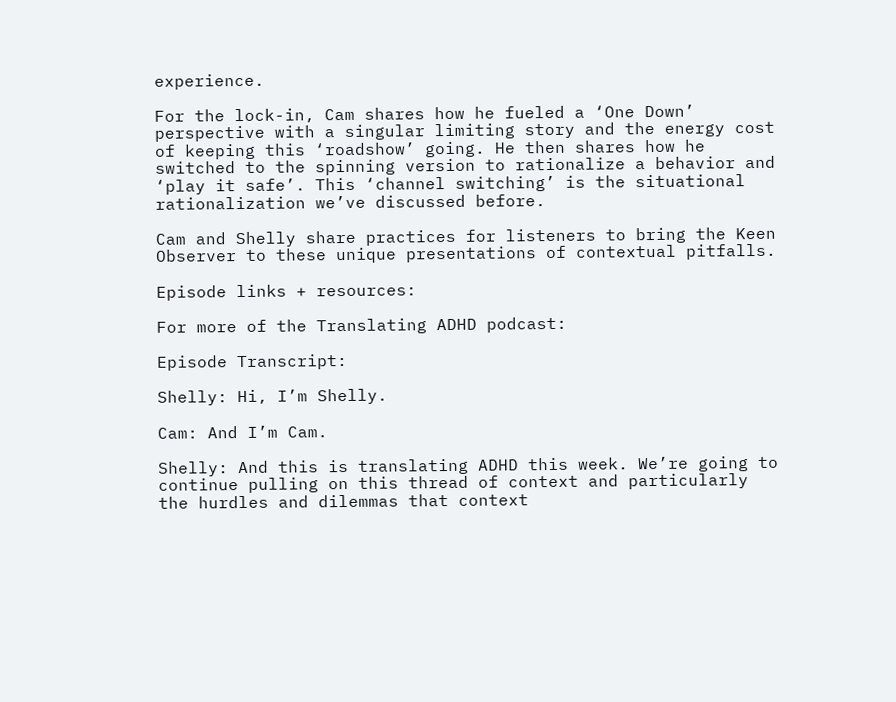experience.

For the lock-in, Cam shares how he fueled a ‘One Down’ perspective with a singular limiting story and the energy cost of keeping this ‘roadshow’ going. He then shares how he switched to the spinning version to rationalize a behavior and ‘play it safe’. This ‘channel switching’ is the situational rationalization we’ve discussed before.

Cam and Shelly share practices for listeners to bring the Keen Observer to these unique presentations of contextual pitfalls.

Episode links + resources:

For more of the Translating ADHD podcast:

Episode Transcript:

Shelly: Hi, I’m Shelly.

Cam: And I’m Cam.

Shelly: And this is translating ADHD this week. We’re going to continue pulling on this thread of context and particularly the hurdles and dilemmas that context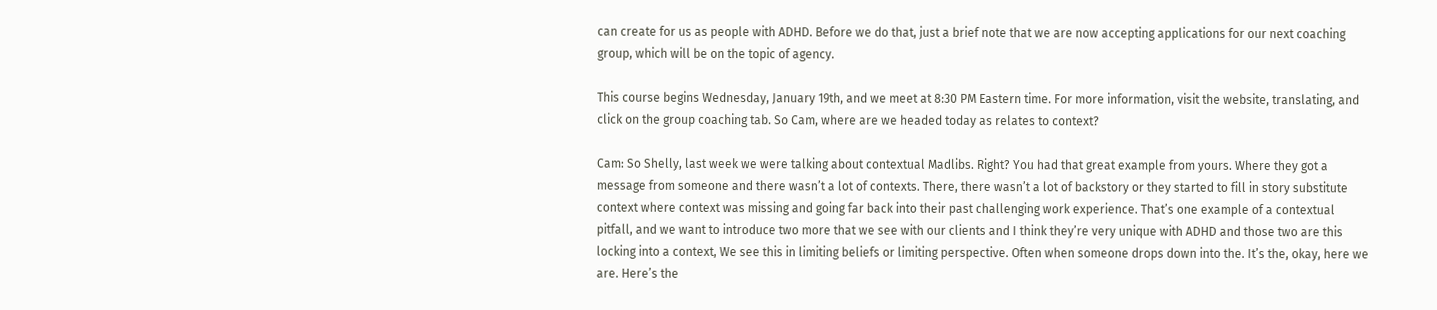can create for us as people with ADHD. Before we do that, just a brief note that we are now accepting applications for our next coaching group, which will be on the topic of agency.

This course begins Wednesday, January 19th, and we meet at 8:30 PM Eastern time. For more information, visit the website, translating, and click on the group coaching tab. So Cam, where are we headed today as relates to context?

Cam: So Shelly, last week we were talking about contextual Madlibs. Right? You had that great example from yours. Where they got a message from someone and there wasn’t a lot of contexts. There, there wasn’t a lot of backstory or they started to fill in story substitute context where context was missing and going far back into their past challenging work experience. That’s one example of a contextual pitfall, and we want to introduce two more that we see with our clients and I think they’re very unique with ADHD and those two are this locking into a context, We see this in limiting beliefs or limiting perspective. Often when someone drops down into the. It’s the, okay, here we are. Here’s the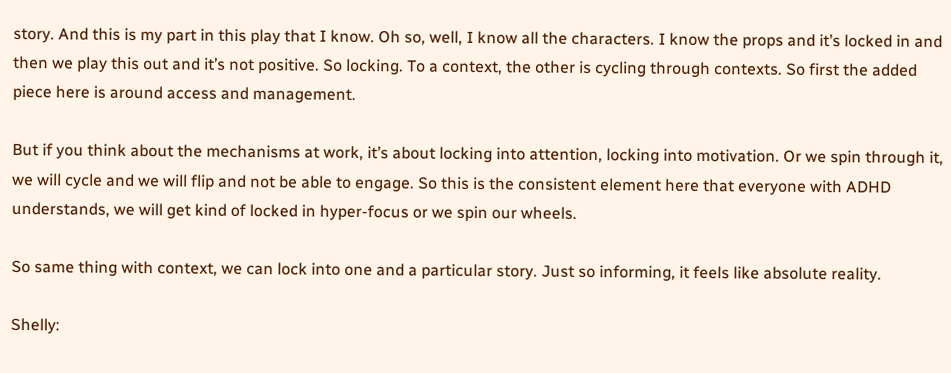story. And this is my part in this play that I know. Oh so, well, I know all the characters. I know the props and it’s locked in and then we play this out and it’s not positive. So locking. To a context, the other is cycling through contexts. So first the added piece here is around access and management.

But if you think about the mechanisms at work, it’s about locking into attention, locking into motivation. Or we spin through it, we will cycle and we will flip and not be able to engage. So this is the consistent element here that everyone with ADHD understands, we will get kind of locked in hyper-focus or we spin our wheels.

So same thing with context, we can lock into one and a particular story. Just so informing, it feels like absolute reality.

Shelly: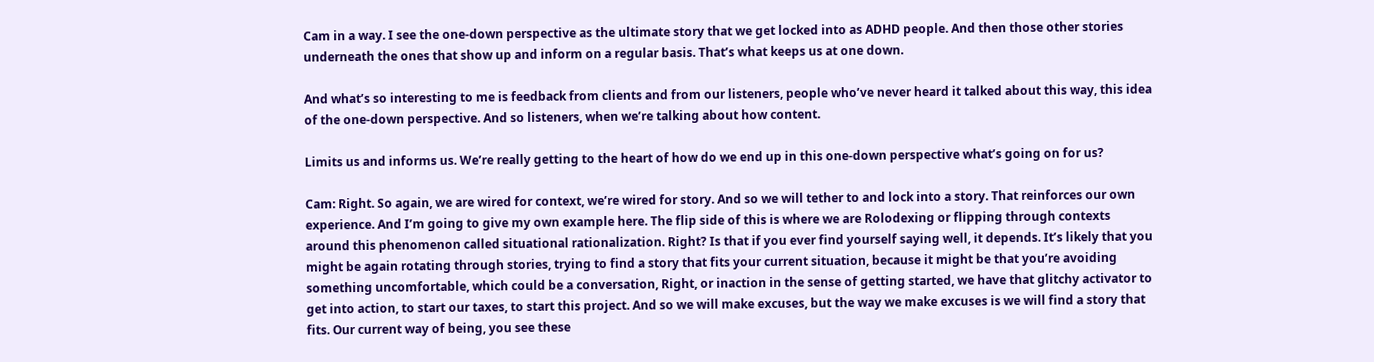Cam in a way. I see the one-down perspective as the ultimate story that we get locked into as ADHD people. And then those other stories underneath the ones that show up and inform on a regular basis. That’s what keeps us at one down.

And what’s so interesting to me is feedback from clients and from our listeners, people who’ve never heard it talked about this way, this idea of the one-down perspective. And so listeners, when we’re talking about how content.

Limits us and informs us. We’re really getting to the heart of how do we end up in this one-down perspective what’s going on for us?

Cam: Right. So again, we are wired for context, we’re wired for story. And so we will tether to and lock into a story. That reinforces our own experience. And I’m going to give my own example here. The flip side of this is where we are Rolodexing or flipping through contexts around this phenomenon called situational rationalization. Right? Is that if you ever find yourself saying well, it depends. It’s likely that you might be again rotating through stories, trying to find a story that fits your current situation, because it might be that you’re avoiding something uncomfortable, which could be a conversation, Right, or inaction in the sense of getting started, we have that glitchy activator to get into action, to start our taxes, to start this project. And so we will make excuses, but the way we make excuses is we will find a story that fits. Our current way of being, you see these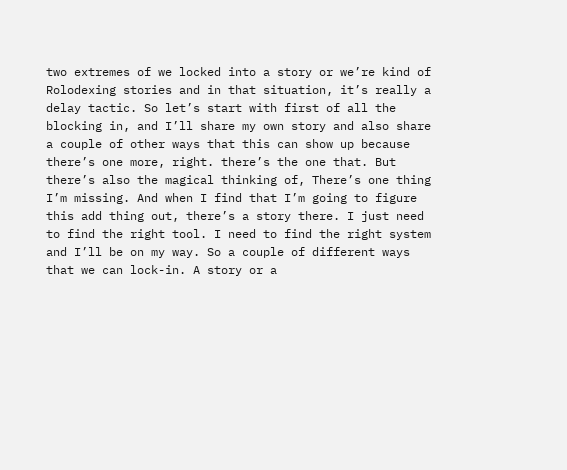two extremes of we locked into a story or we’re kind of Rolodexing stories and in that situation, it’s really a delay tactic. So let’s start with first of all the blocking in, and I’ll share my own story and also share a couple of other ways that this can show up because there’s one more, right. there’s the one that. But there’s also the magical thinking of, There’s one thing I’m missing. And when I find that I’m going to figure this add thing out, there’s a story there. I just need to find the right tool. I need to find the right system and I’ll be on my way. So a couple of different ways that we can lock-in. A story or a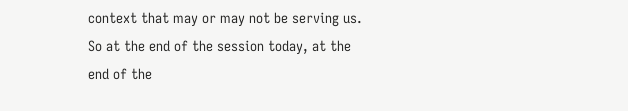context that may or may not be serving us. So at the end of the session today, at the end of the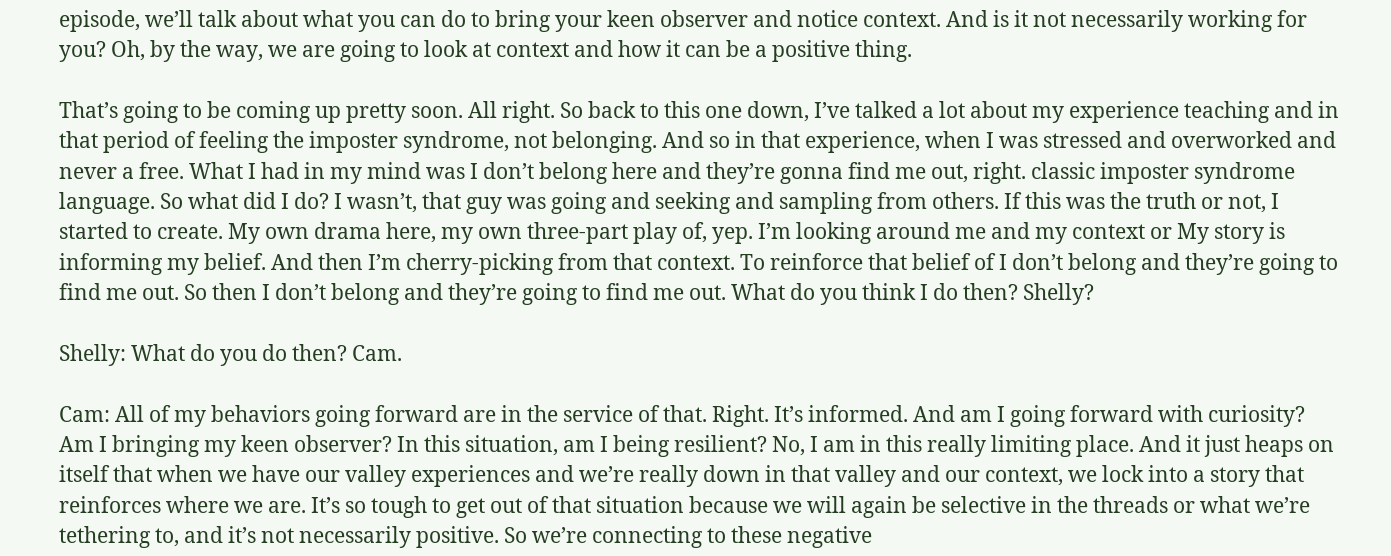episode, we’ll talk about what you can do to bring your keen observer and notice context. And is it not necessarily working for you? Oh, by the way, we are going to look at context and how it can be a positive thing.

That’s going to be coming up pretty soon. All right. So back to this one down, I’ve talked a lot about my experience teaching and in that period of feeling the imposter syndrome, not belonging. And so in that experience, when I was stressed and overworked and never a free. What I had in my mind was I don’t belong here and they’re gonna find me out, right. classic imposter syndrome language. So what did I do? I wasn’t, that guy was going and seeking and sampling from others. If this was the truth or not, I started to create. My own drama here, my own three-part play of, yep. I’m looking around me and my context or My story is informing my belief. And then I’m cherry-picking from that context. To reinforce that belief of I don’t belong and they’re going to find me out. So then I don’t belong and they’re going to find me out. What do you think I do then? Shelly?

Shelly: What do you do then? Cam.

Cam: All of my behaviors going forward are in the service of that. Right. It’s informed. And am I going forward with curiosity? Am I bringing my keen observer? In this situation, am I being resilient? No, I am in this really limiting place. And it just heaps on itself that when we have our valley experiences and we’re really down in that valley and our context, we lock into a story that reinforces where we are. It’s so tough to get out of that situation because we will again be selective in the threads or what we’re tethering to, and it’s not necessarily positive. So we’re connecting to these negative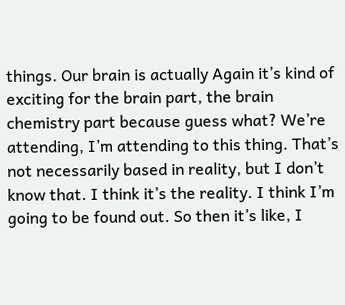things. Our brain is actually Again it’s kind of exciting for the brain part, the brain chemistry part because guess what? We’re attending, I’m attending to this thing. That’s not necessarily based in reality, but I don’t know that. I think it’s the reality. I think I’m going to be found out. So then it’s like, I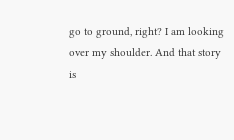go to ground, right? I am looking over my shoulder. And that story is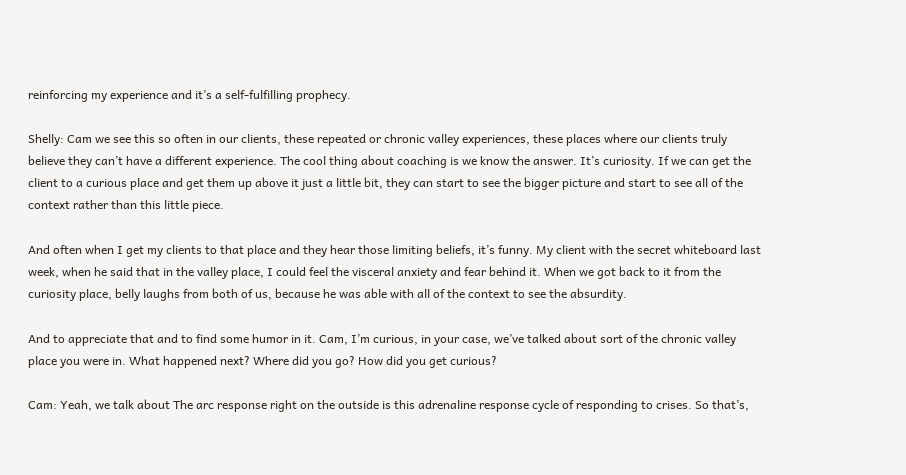reinforcing my experience and it’s a self-fulfilling prophecy.

Shelly: Cam we see this so often in our clients, these repeated or chronic valley experiences, these places where our clients truly believe they can’t have a different experience. The cool thing about coaching is we know the answer. It’s curiosity. If we can get the client to a curious place and get them up above it just a little bit, they can start to see the bigger picture and start to see all of the context rather than this little piece.

And often when I get my clients to that place and they hear those limiting beliefs, it’s funny. My client with the secret whiteboard last week, when he said that in the valley place, I could feel the visceral anxiety and fear behind it. When we got back to it from the curiosity place, belly laughs from both of us, because he was able with all of the context to see the absurdity.

And to appreciate that and to find some humor in it. Cam, I’m curious, in your case, we’ve talked about sort of the chronic valley place you were in. What happened next? Where did you go? How did you get curious?

Cam: Yeah, we talk about The arc response right on the outside is this adrenaline response cycle of responding to crises. So that’s,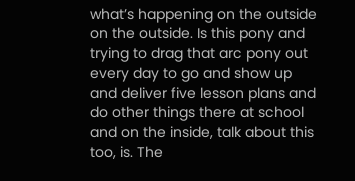what’s happening on the outside on the outside. Is this pony and trying to drag that arc pony out every day to go and show up and deliver five lesson plans and do other things there at school and on the inside, talk about this too, is. The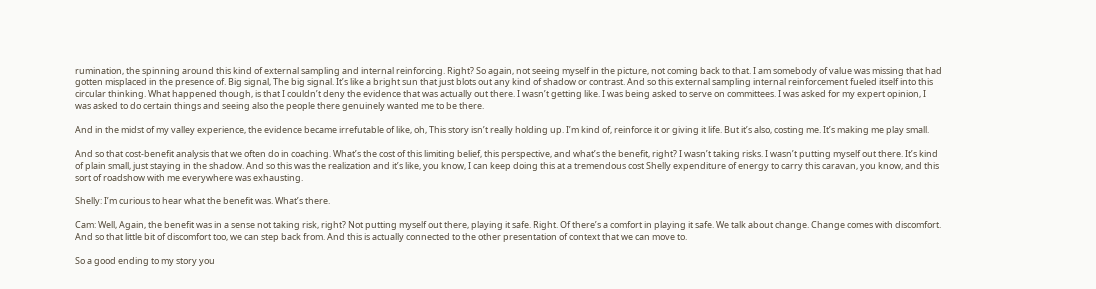rumination, the spinning around this kind of external sampling and internal reinforcing. Right? So again, not seeing myself in the picture, not coming back to that. I am somebody of value was missing that had gotten misplaced in the presence of. Big signal, The big signal. It’s like a bright sun that just blots out any kind of shadow or contrast. And so this external sampling internal reinforcement fueled itself into this circular thinking. What happened though, is that I couldn’t deny the evidence that was actually out there. I wasn’t getting like. I was being asked to serve on committees. I was asked for my expert opinion, I was asked to do certain things and seeing also the people there genuinely wanted me to be there.

And in the midst of my valley experience, the evidence became irrefutable of like, oh, This story isn’t really holding up. I’m kind of, reinforce it or giving it life. But it’s also, costing me. It’s making me play small.

And so that cost-benefit analysis that we often do in coaching. What’s the cost of this limiting belief, this perspective, and what’s the benefit, right? I wasn’t taking risks. I wasn’t putting myself out there. It’s kind of plain small, just staying in the shadow. And so this was the realization and it’s like, you know, I can keep doing this at a tremendous cost Shelly expenditure of energy to carry this caravan, you know, and this sort of roadshow with me everywhere was exhausting.

Shelly: I’m curious to hear what the benefit was. What’s there.

Cam: Well, Again, the benefit was in a sense not taking risk, right? Not putting myself out there, playing it safe. Right. Of there’s a comfort in playing it safe. We talk about change. Change comes with discomfort. And so that little bit of discomfort too, we can step back from. And this is actually connected to the other presentation of context that we can move to.

So a good ending to my story you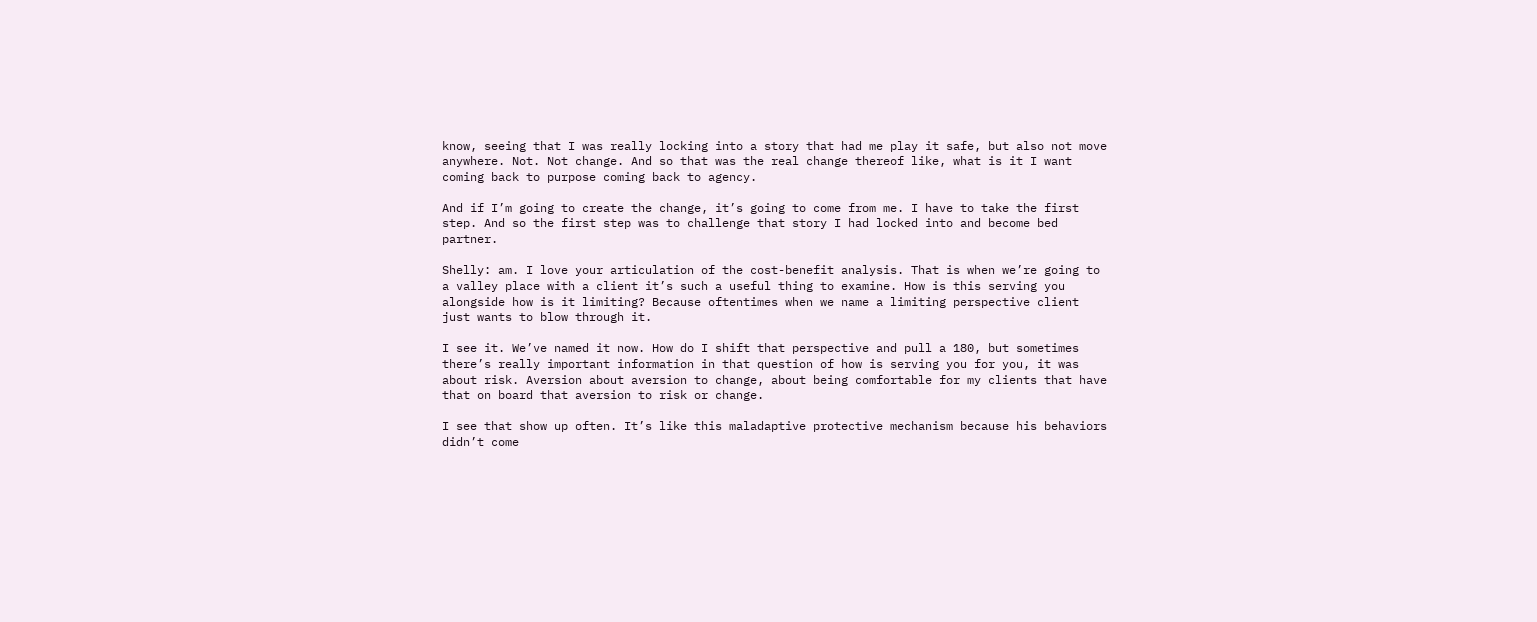know, seeing that I was really locking into a story that had me play it safe, but also not move anywhere. Not. Not change. And so that was the real change thereof like, what is it I want coming back to purpose coming back to agency.

And if I’m going to create the change, it’s going to come from me. I have to take the first step. And so the first step was to challenge that story I had locked into and become bed partner.

Shelly: am. I love your articulation of the cost-benefit analysis. That is when we’re going to a valley place with a client it’s such a useful thing to examine. How is this serving you alongside how is it limiting? Because oftentimes when we name a limiting perspective client just wants to blow through it.

I see it. We’ve named it now. How do I shift that perspective and pull a 180, but sometimes there’s really important information in that question of how is serving you for you, it was about risk. Aversion about aversion to change, about being comfortable for my clients that have that on board that aversion to risk or change.

I see that show up often. It’s like this maladaptive protective mechanism because his behaviors didn’t come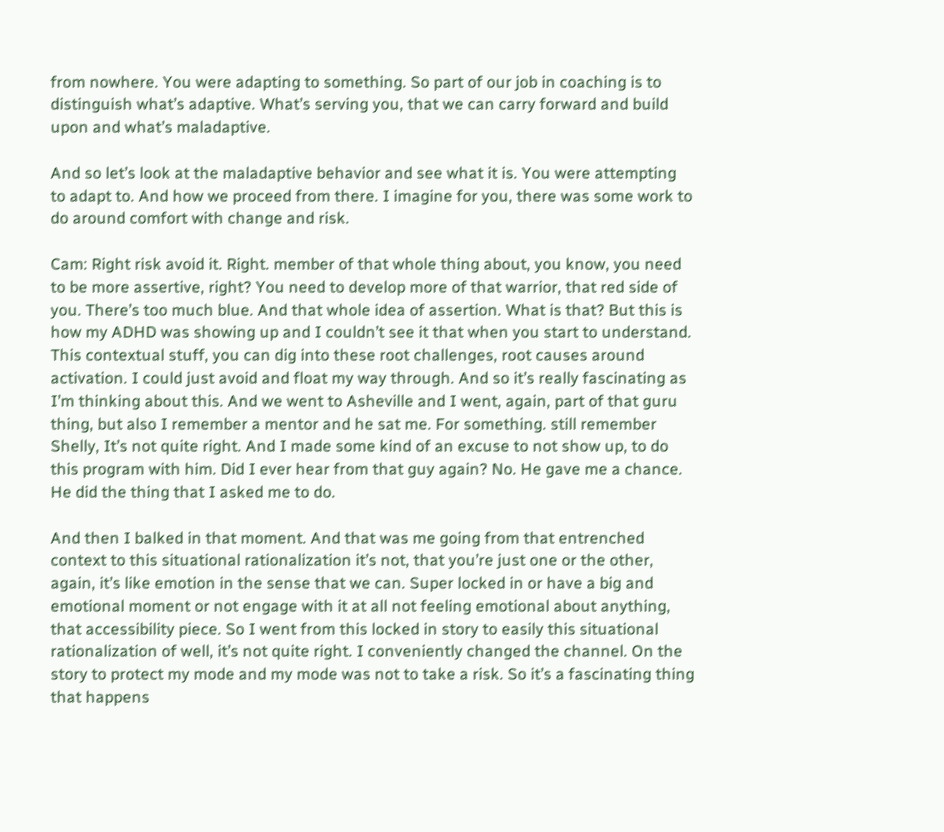from nowhere. You were adapting to something. So part of our job in coaching is to distinguish what’s adaptive. What’s serving you, that we can carry forward and build upon and what’s maladaptive.

And so let’s look at the maladaptive behavior and see what it is. You were attempting to adapt to. And how we proceed from there. I imagine for you, there was some work to do around comfort with change and risk.

Cam: Right risk avoid it. Right. member of that whole thing about, you know, you need to be more assertive, right? You need to develop more of that warrior, that red side of you. There’s too much blue. And that whole idea of assertion. What is that? But this is how my ADHD was showing up and I couldn’t see it that when you start to understand. This contextual stuff, you can dig into these root challenges, root causes around activation. I could just avoid and float my way through. And so it’s really fascinating as I’m thinking about this. And we went to Asheville and I went, again, part of that guru thing, but also I remember a mentor and he sat me. For something. still remember Shelly, It’s not quite right. And I made some kind of an excuse to not show up, to do this program with him. Did I ever hear from that guy again? No. He gave me a chance. He did the thing that I asked me to do.

And then I balked in that moment. And that was me going from that entrenched context to this situational rationalization it’s not, that you’re just one or the other, again, it’s like emotion in the sense that we can. Super locked in or have a big and emotional moment or not engage with it at all not feeling emotional about anything, that accessibility piece. So I went from this locked in story to easily this situational rationalization of well, it’s not quite right. I conveniently changed the channel. On the story to protect my mode and my mode was not to take a risk. So it’s a fascinating thing that happens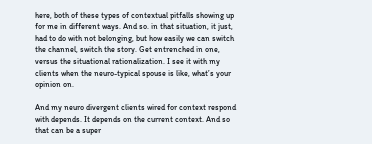here, both of these types of contextual pitfalls showing up for me in different ways. And so. in that situation, it just, had to do with not belonging, but how easily we can switch the channel, switch the story. Get entrenched in one, versus the situational rationalization. I see it with my clients when the neuro-typical spouse is like, what’s your opinion on.

And my neuro divergent clients wired for context respond with depends. It depends on the current context. And so that can be a super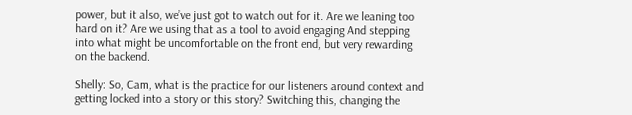power, but it also, we’ve just got to watch out for it. Are we leaning too hard on it? Are we using that as a tool to avoid engaging And stepping into what might be uncomfortable on the front end, but very rewarding on the backend.

Shelly: So, Cam, what is the practice for our listeners around context and getting locked into a story or this story? Switching this, changing the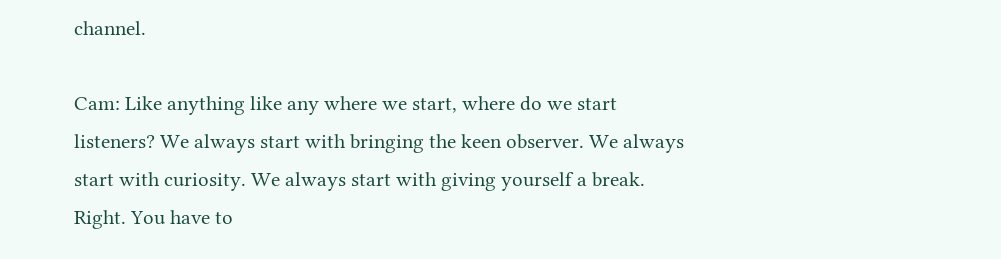channel.

Cam: Like anything like any where we start, where do we start listeners? We always start with bringing the keen observer. We always start with curiosity. We always start with giving yourself a break. Right. You have to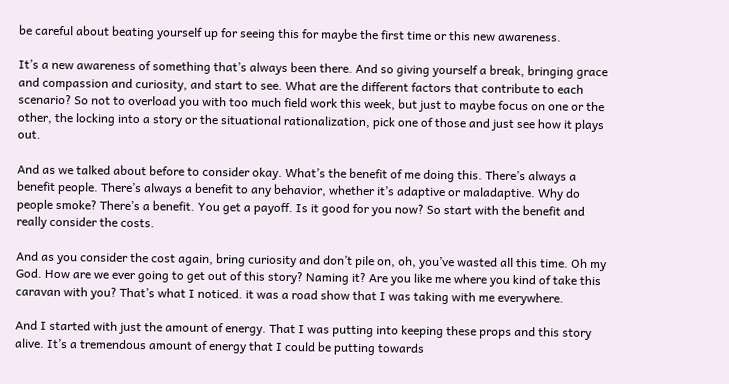be careful about beating yourself up for seeing this for maybe the first time or this new awareness.

It’s a new awareness of something that’s always been there. And so giving yourself a break, bringing grace and compassion and curiosity, and start to see. What are the different factors that contribute to each scenario? So not to overload you with too much field work this week, but just to maybe focus on one or the other, the locking into a story or the situational rationalization, pick one of those and just see how it plays out.

And as we talked about before to consider okay. What’s the benefit of me doing this. There’s always a benefit people. There’s always a benefit to any behavior, whether it’s adaptive or maladaptive. Why do people smoke? There’s a benefit. You get a payoff. Is it good for you now? So start with the benefit and really consider the costs.

And as you consider the cost again, bring curiosity and don’t pile on, oh, you’ve wasted all this time. Oh my God. How are we ever going to get out of this story? Naming it? Are you like me where you kind of take this caravan with you? That’s what I noticed. it was a road show that I was taking with me everywhere.

And I started with just the amount of energy. That I was putting into keeping these props and this story alive. It’s a tremendous amount of energy that I could be putting towards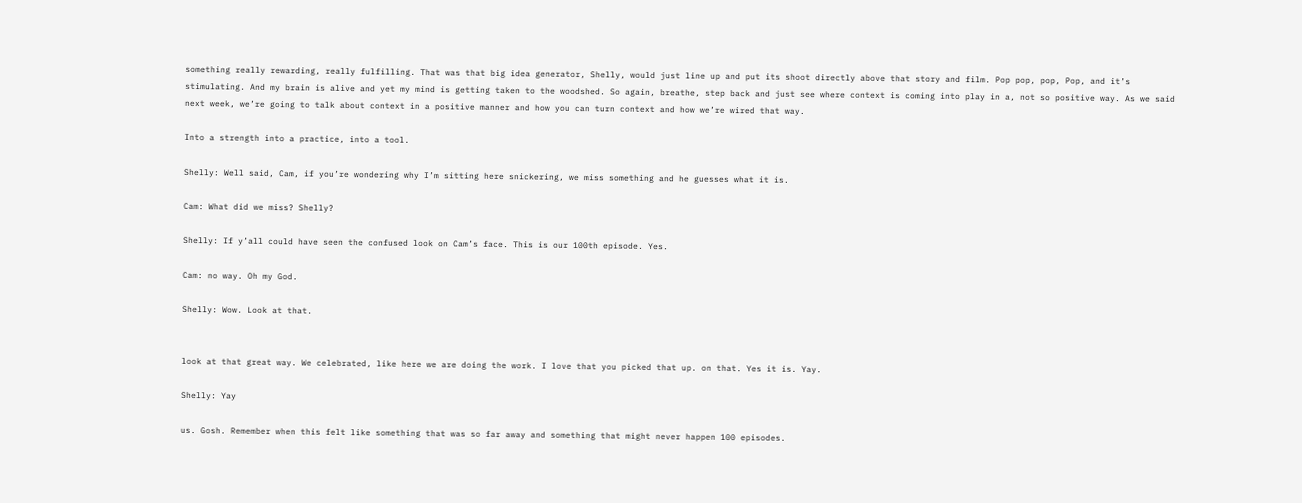something really rewarding, really fulfilling. That was that big idea generator, Shelly, would just line up and put its shoot directly above that story and film. Pop pop, pop, Pop, and it’s stimulating. And my brain is alive and yet my mind is getting taken to the woodshed. So again, breathe, step back and just see where context is coming into play in a, not so positive way. As we said next week, we’re going to talk about context in a positive manner and how you can turn context and how we’re wired that way.

Into a strength into a practice, into a tool.

Shelly: Well said, Cam, if you’re wondering why I’m sitting here snickering, we miss something and he guesses what it is.

Cam: What did we miss? Shelly?

Shelly: If y’all could have seen the confused look on Cam’s face. This is our 100th episode. Yes.

Cam: no way. Oh my God.

Shelly: Wow. Look at that.


look at that great way. We celebrated, like here we are doing the work. I love that you picked that up. on that. Yes it is. Yay.

Shelly: Yay

us. Gosh. Remember when this felt like something that was so far away and something that might never happen 100 episodes.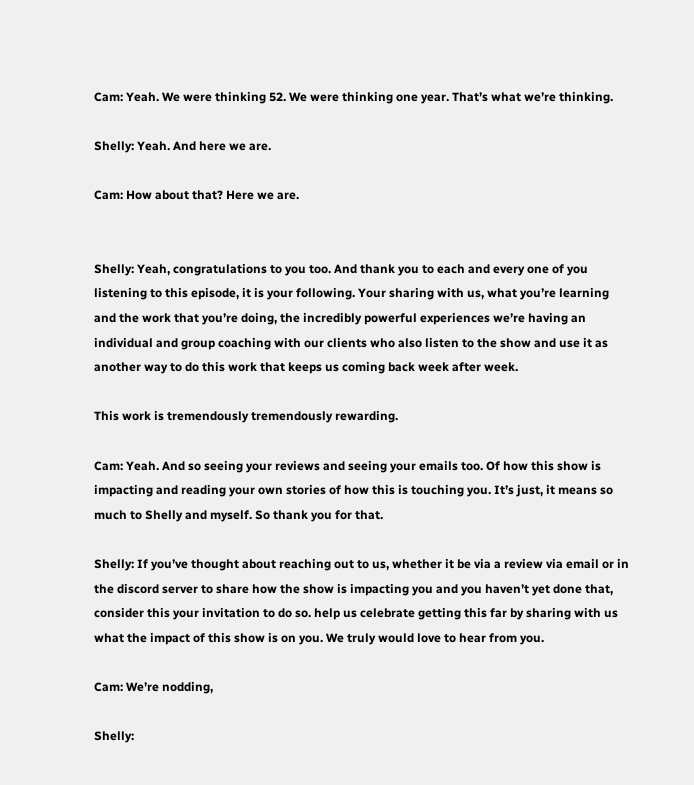Cam: Yeah. We were thinking 52. We were thinking one year. That’s what we’re thinking.

Shelly: Yeah. And here we are.

Cam: How about that? Here we are.


Shelly: Yeah, congratulations to you too. And thank you to each and every one of you listening to this episode, it is your following. Your sharing with us, what you’re learning and the work that you’re doing, the incredibly powerful experiences we’re having an individual and group coaching with our clients who also listen to the show and use it as another way to do this work that keeps us coming back week after week.

This work is tremendously tremendously rewarding.

Cam: Yeah. And so seeing your reviews and seeing your emails too. Of how this show is impacting and reading your own stories of how this is touching you. It’s just, it means so much to Shelly and myself. So thank you for that.

Shelly: If you’ve thought about reaching out to us, whether it be via a review via email or in the discord server to share how the show is impacting you and you haven’t yet done that, consider this your invitation to do so. help us celebrate getting this far by sharing with us what the impact of this show is on you. We truly would love to hear from you.

Cam: We’re nodding,

Shelly: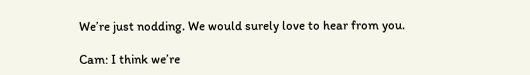We’re just nodding. We would surely love to hear from you.

Cam: I think we’re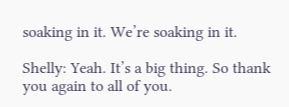soaking in it. We’re soaking in it.

Shelly: Yeah. It’s a big thing. So thank you again to all of you.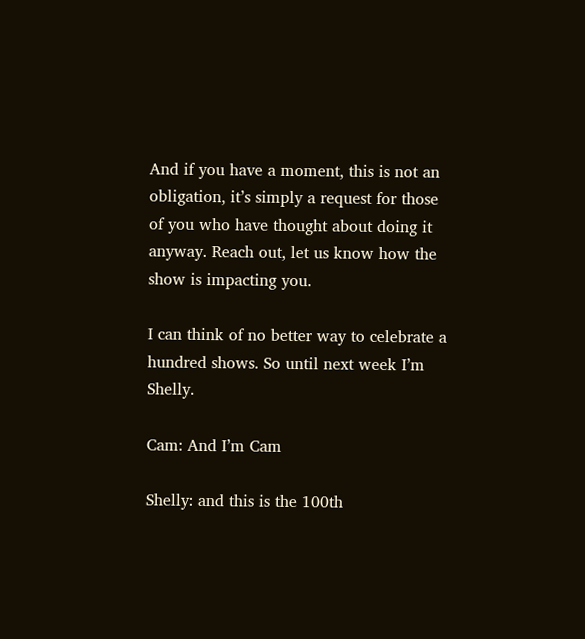And if you have a moment, this is not an obligation, it’s simply a request for those of you who have thought about doing it anyway. Reach out, let us know how the show is impacting you.

I can think of no better way to celebrate a hundred shows. So until next week I’m Shelly.

Cam: And I’m Cam

Shelly: and this is the 100th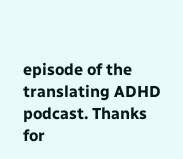episode of the translating ADHD podcast. Thanks for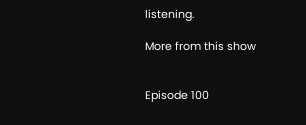listening.

More from this show


Episode 100